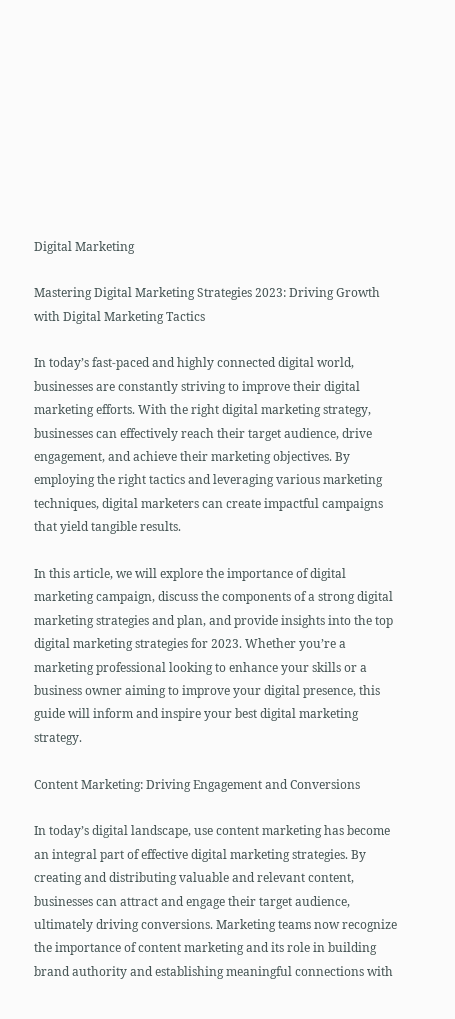Digital Marketing

Mastering Digital Marketing Strategies 2023: Driving Growth with Digital Marketing Tactics

In today’s fast-paced and highly connected digital world, businesses are constantly striving to improve their digital marketing efforts. With the right digital marketing strategy, businesses can effectively reach their target audience, drive engagement, and achieve their marketing objectives. By employing the right tactics and leveraging various marketing techniques, digital marketers can create impactful campaigns that yield tangible results.

In this article, we will explore the importance of digital marketing campaign, discuss the components of a strong digital marketing strategies and plan, and provide insights into the top digital marketing strategies for 2023. Whether you’re a marketing professional looking to enhance your skills or a business owner aiming to improve your digital presence, this guide will inform and inspire your best digital marketing strategy.

Content Marketing: Driving Engagement and Conversions

In today’s digital landscape, use content marketing has become an integral part of effective digital marketing strategies. By creating and distributing valuable and relevant content, businesses can attract and engage their target audience, ultimately driving conversions. Marketing teams now recognize the importance of content marketing and its role in building brand authority and establishing meaningful connections with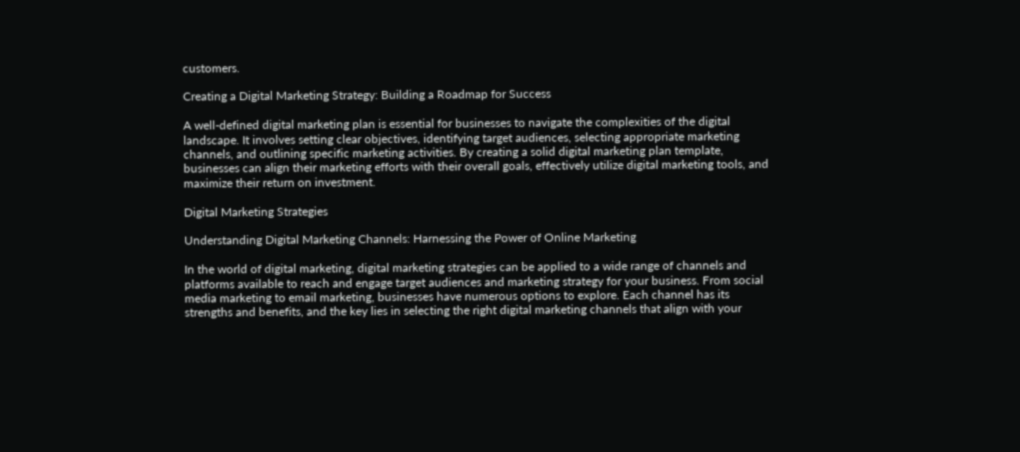customers.

Creating a Digital Marketing Strategy: Building a Roadmap for Success

A well-defined digital marketing plan is essential for businesses to navigate the complexities of the digital landscape. It involves setting clear objectives, identifying target audiences, selecting appropriate marketing channels, and outlining specific marketing activities. By creating a solid digital marketing plan template, businesses can align their marketing efforts with their overall goals, effectively utilize digital marketing tools, and maximize their return on investment.

Digital Marketing Strategies

Understanding Digital Marketing Channels: Harnessing the Power of Online Marketing

In the world of digital marketing, digital marketing strategies can be applied to a wide range of channels and platforms available to reach and engage target audiences and marketing strategy for your business. From social media marketing to email marketing, businesses have numerous options to explore. Each channel has its strengths and benefits, and the key lies in selecting the right digital marketing channels that align with your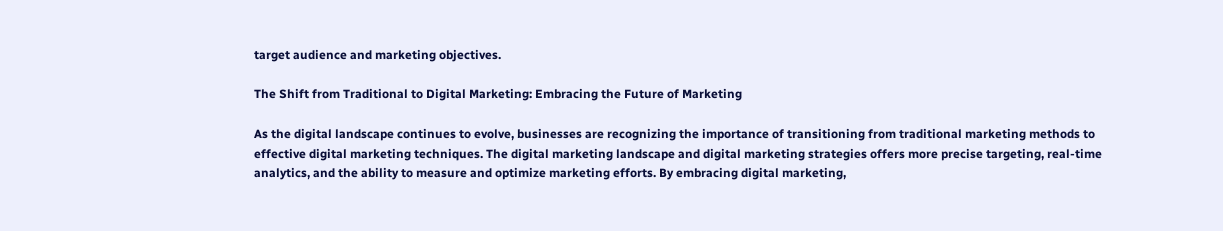target audience and marketing objectives.

The Shift from Traditional to Digital Marketing: Embracing the Future of Marketing

As the digital landscape continues to evolve, businesses are recognizing the importance of transitioning from traditional marketing methods to effective digital marketing techniques. The digital marketing landscape and digital marketing strategies offers more precise targeting, real-time analytics, and the ability to measure and optimize marketing efforts. By embracing digital marketing,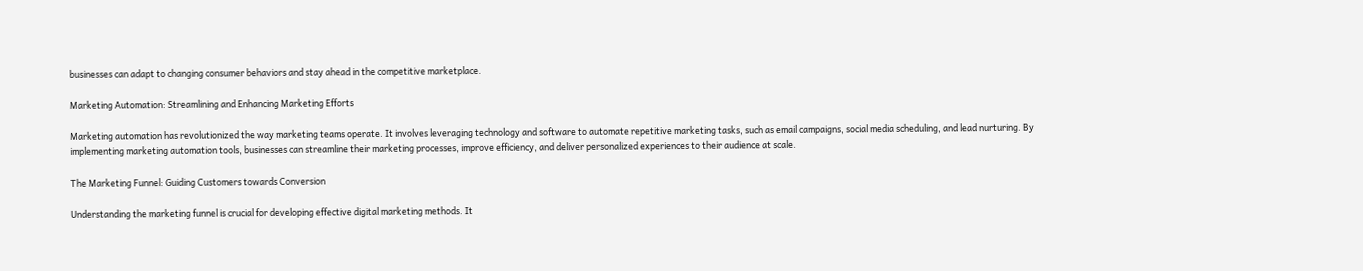businesses can adapt to changing consumer behaviors and stay ahead in the competitive marketplace.

Marketing Automation: Streamlining and Enhancing Marketing Efforts

Marketing automation has revolutionized the way marketing teams operate. It involves leveraging technology and software to automate repetitive marketing tasks, such as email campaigns, social media scheduling, and lead nurturing. By implementing marketing automation tools, businesses can streamline their marketing processes, improve efficiency, and deliver personalized experiences to their audience at scale.

The Marketing Funnel: Guiding Customers towards Conversion

Understanding the marketing funnel is crucial for developing effective digital marketing methods. It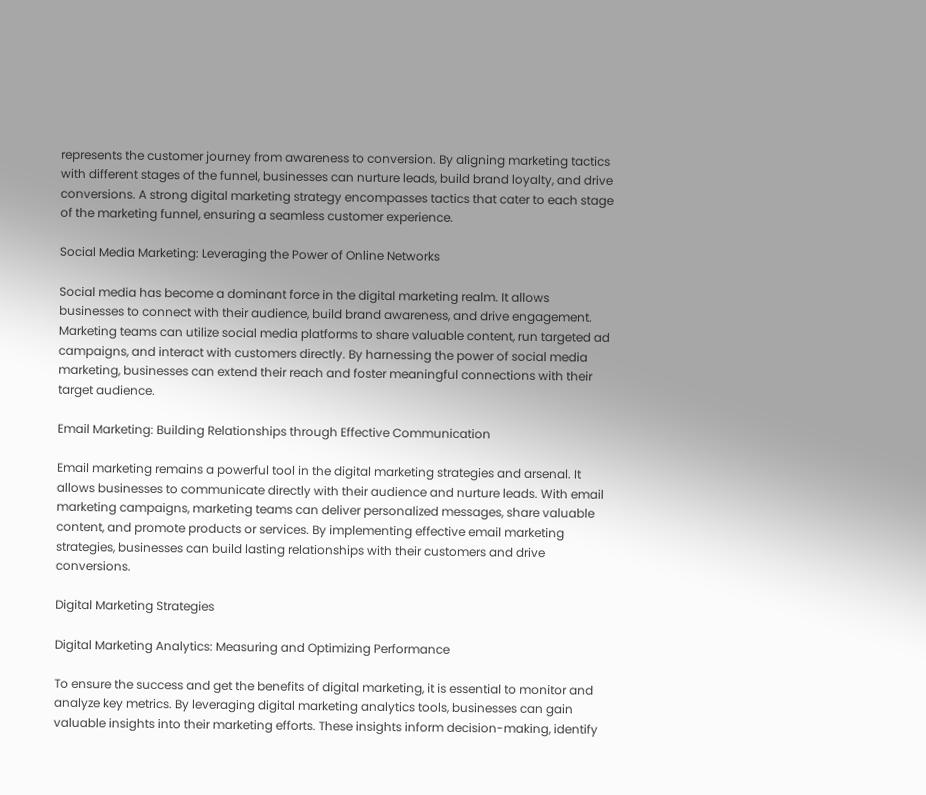represents the customer journey from awareness to conversion. By aligning marketing tactics with different stages of the funnel, businesses can nurture leads, build brand loyalty, and drive conversions. A strong digital marketing strategy encompasses tactics that cater to each stage of the marketing funnel, ensuring a seamless customer experience.

Social Media Marketing: Leveraging the Power of Online Networks

Social media has become a dominant force in the digital marketing realm. It allows businesses to connect with their audience, build brand awareness, and drive engagement. Marketing teams can utilize social media platforms to share valuable content, run targeted ad campaigns, and interact with customers directly. By harnessing the power of social media marketing, businesses can extend their reach and foster meaningful connections with their target audience.

Email Marketing: Building Relationships through Effective Communication

Email marketing remains a powerful tool in the digital marketing strategies and arsenal. It allows businesses to communicate directly with their audience and nurture leads. With email marketing campaigns, marketing teams can deliver personalized messages, share valuable content, and promote products or services. By implementing effective email marketing strategies, businesses can build lasting relationships with their customers and drive conversions.

Digital Marketing Strategies

Digital Marketing Analytics: Measuring and Optimizing Performance

To ensure the success and get the benefits of digital marketing, it is essential to monitor and analyze key metrics. By leveraging digital marketing analytics tools, businesses can gain valuable insights into their marketing efforts. These insights inform decision-making, identify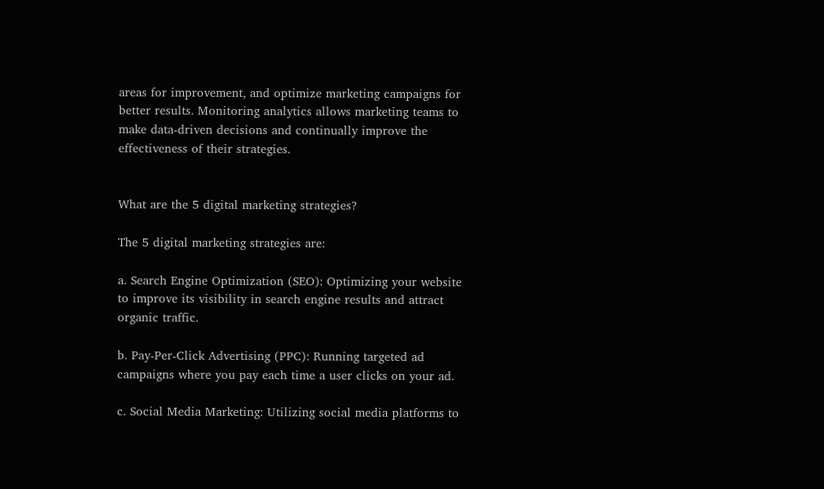areas for improvement, and optimize marketing campaigns for better results. Monitoring analytics allows marketing teams to make data-driven decisions and continually improve the effectiveness of their strategies.


What are the 5 digital marketing strategies?

The 5 digital marketing strategies are:

a. Search Engine Optimization (SEO): Optimizing your website to improve its visibility in search engine results and attract organic traffic.

b. Pay-Per-Click Advertising (PPC): Running targeted ad campaigns where you pay each time a user clicks on your ad.

c. Social Media Marketing: Utilizing social media platforms to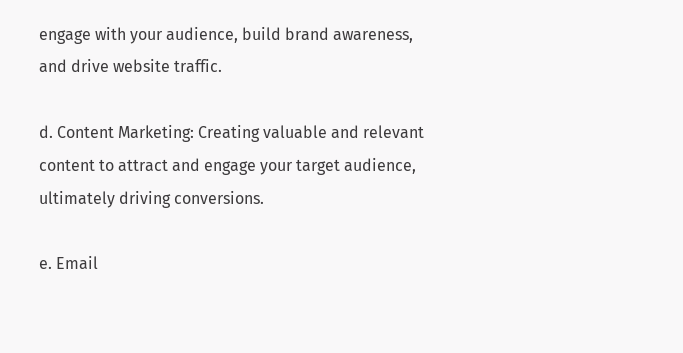engage with your audience, build brand awareness, and drive website traffic.

d. Content Marketing: Creating valuable and relevant content to attract and engage your target audience, ultimately driving conversions.

e. Email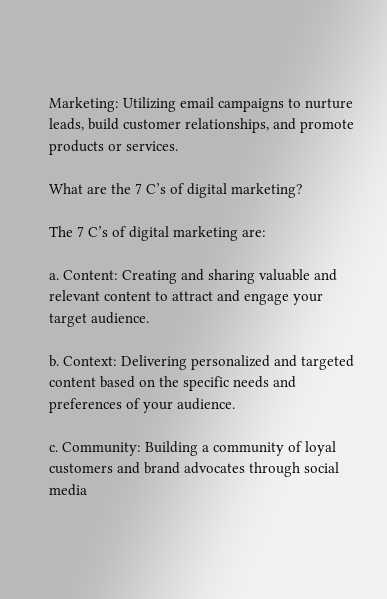Marketing: Utilizing email campaigns to nurture leads, build customer relationships, and promote products or services.

What are the 7 C’s of digital marketing?

The 7 C’s of digital marketing are:

a. Content: Creating and sharing valuable and relevant content to attract and engage your target audience.

b. Context: Delivering personalized and targeted content based on the specific needs and preferences of your audience.

c. Community: Building a community of loyal customers and brand advocates through social media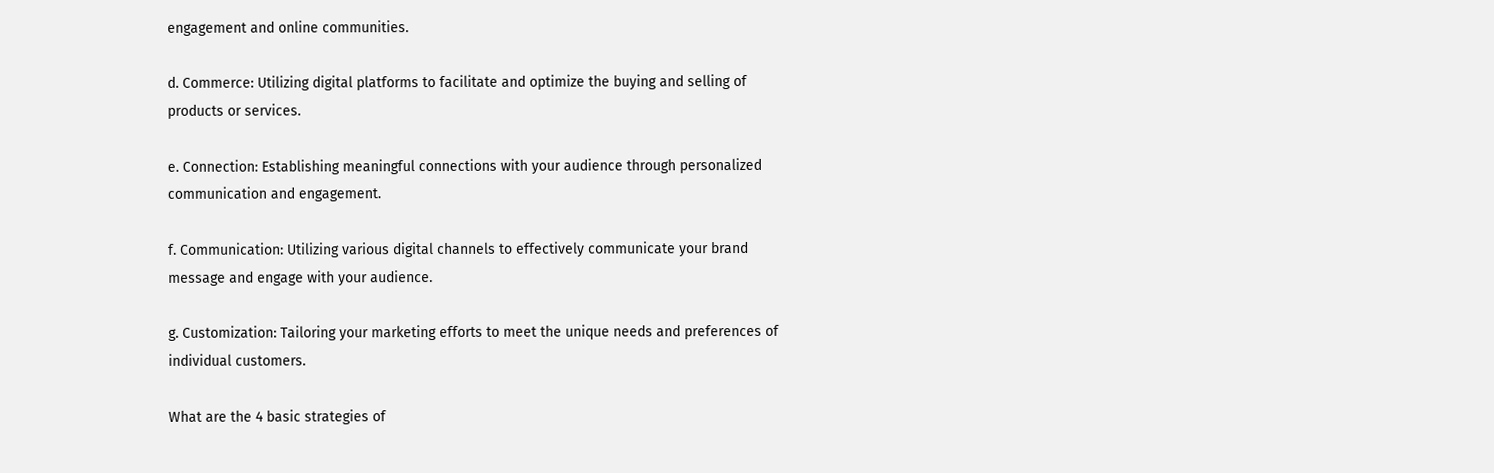engagement and online communities.

d. Commerce: Utilizing digital platforms to facilitate and optimize the buying and selling of products or services.

e. Connection: Establishing meaningful connections with your audience through personalized communication and engagement.

f. Communication: Utilizing various digital channels to effectively communicate your brand message and engage with your audience.

g. Customization: Tailoring your marketing efforts to meet the unique needs and preferences of individual customers.

What are the 4 basic strategies of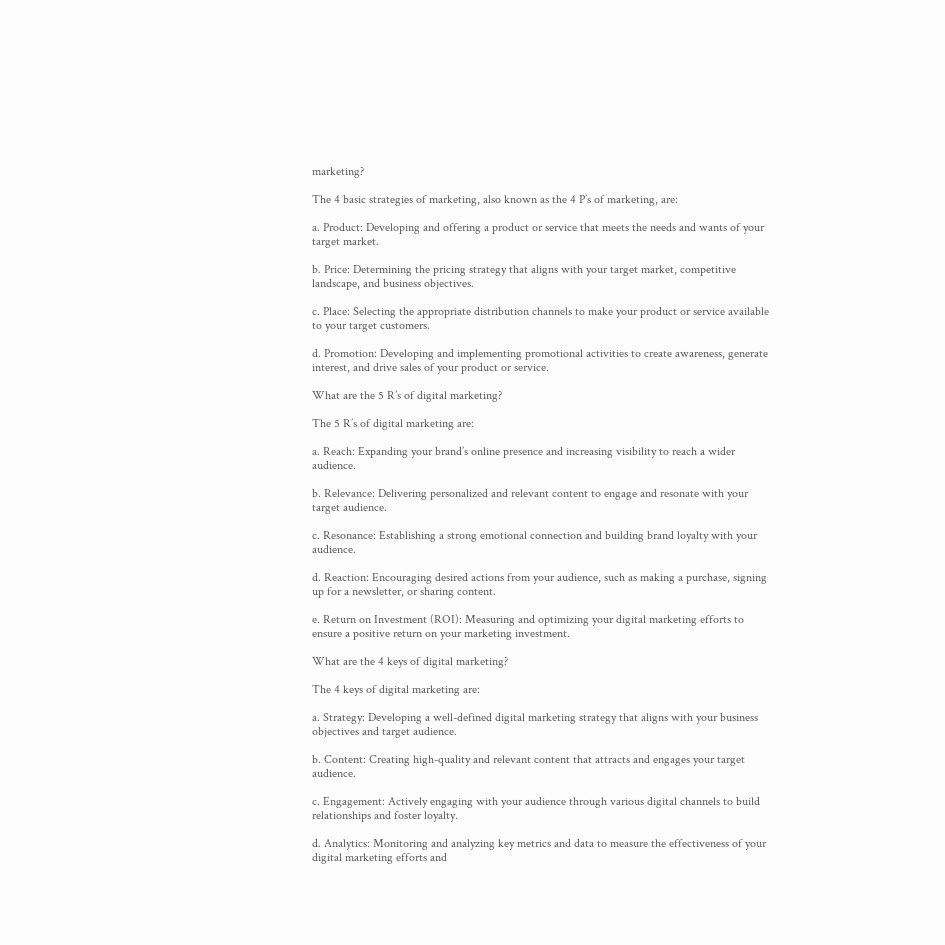marketing?

The 4 basic strategies of marketing, also known as the 4 P’s of marketing, are:

a. Product: Developing and offering a product or service that meets the needs and wants of your target market.

b. Price: Determining the pricing strategy that aligns with your target market, competitive landscape, and business objectives.

c. Place: Selecting the appropriate distribution channels to make your product or service available to your target customers.

d. Promotion: Developing and implementing promotional activities to create awareness, generate interest, and drive sales of your product or service.

What are the 5 R’s of digital marketing?

The 5 R’s of digital marketing are:

a. Reach: Expanding your brand’s online presence and increasing visibility to reach a wider audience.

b. Relevance: Delivering personalized and relevant content to engage and resonate with your target audience.

c. Resonance: Establishing a strong emotional connection and building brand loyalty with your audience.

d. Reaction: Encouraging desired actions from your audience, such as making a purchase, signing up for a newsletter, or sharing content.

e. Return on Investment (ROI): Measuring and optimizing your digital marketing efforts to ensure a positive return on your marketing investment.

What are the 4 keys of digital marketing?

The 4 keys of digital marketing are:

a. Strategy: Developing a well-defined digital marketing strategy that aligns with your business objectives and target audience.

b. Content: Creating high-quality and relevant content that attracts and engages your target audience.

c. Engagement: Actively engaging with your audience through various digital channels to build relationships and foster loyalty.

d. Analytics: Monitoring and analyzing key metrics and data to measure the effectiveness of your digital marketing efforts and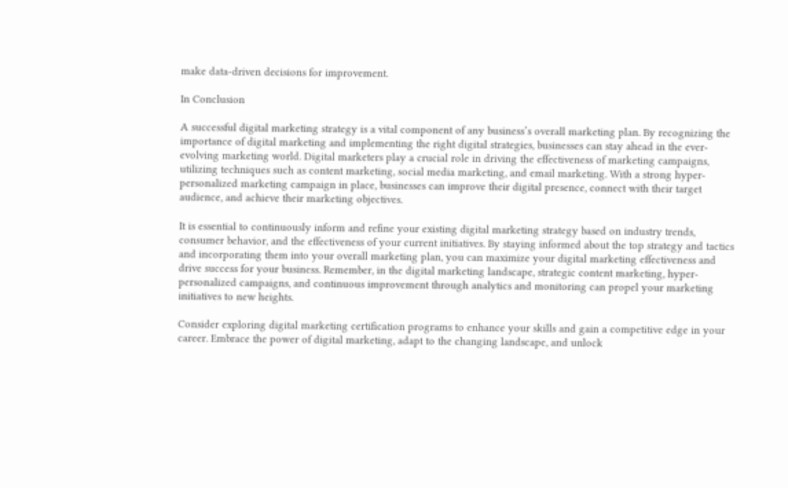make data-driven decisions for improvement.

In Conclusion

A successful digital marketing strategy is a vital component of any business’s overall marketing plan. By recognizing the importance of digital marketing and implementing the right digital strategies, businesses can stay ahead in the ever-evolving marketing world. Digital marketers play a crucial role in driving the effectiveness of marketing campaigns, utilizing techniques such as content marketing, social media marketing, and email marketing. With a strong hyper-personalized marketing campaign in place, businesses can improve their digital presence, connect with their target audience, and achieve their marketing objectives.

It is essential to continuously inform and refine your existing digital marketing strategy based on industry trends, consumer behavior, and the effectiveness of your current initiatives. By staying informed about the top strategy and tactics and incorporating them into your overall marketing plan, you can maximize your digital marketing effectiveness and drive success for your business. Remember, in the digital marketing landscape, strategic content marketing, hyper-personalized campaigns, and continuous improvement through analytics and monitoring can propel your marketing initiatives to new heights.

Consider exploring digital marketing certification programs to enhance your skills and gain a competitive edge in your career. Embrace the power of digital marketing, adapt to the changing landscape, and unlock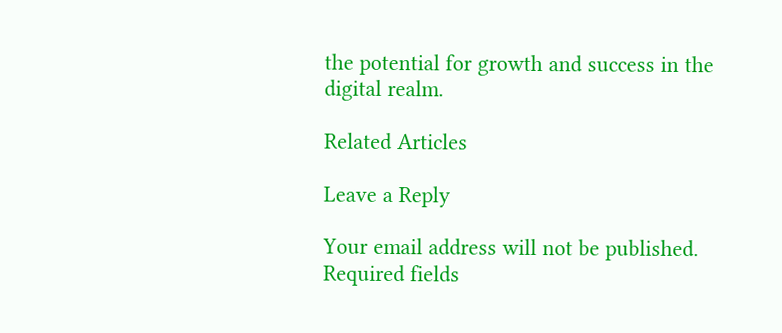the potential for growth and success in the digital realm.

Related Articles

Leave a Reply

Your email address will not be published. Required fields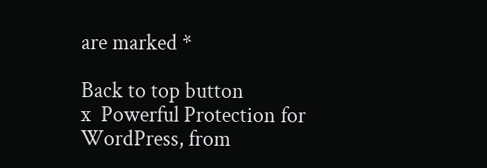are marked *

Back to top button
x  Powerful Protection for WordPress, from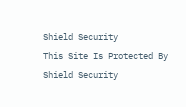Shield Security
This Site Is Protected By
Shield Security